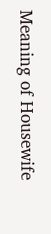Meaning of Housewife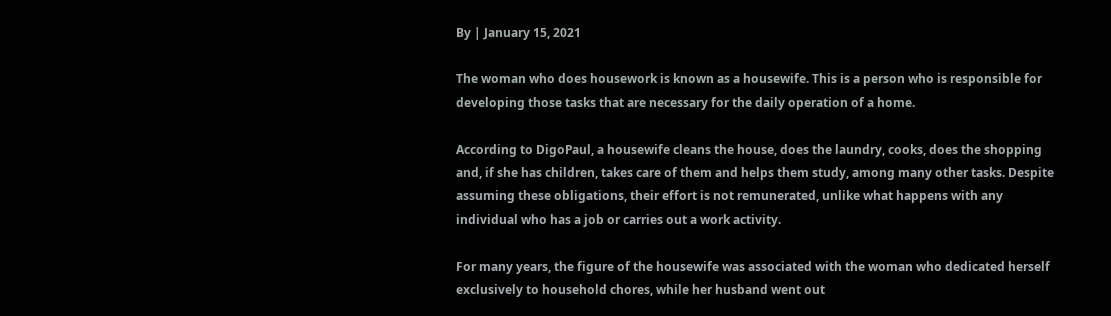By | January 15, 2021

The woman who does housework is known as a housewife. This is a person who is responsible for developing those tasks that are necessary for the daily operation of a home.

According to DigoPaul, a housewife cleans the house, does the laundry, cooks, does the shopping and, if she has children, takes care of them and helps them study, among many other tasks. Despite assuming these obligations, their effort is not remunerated, unlike what happens with any individual who has a job or carries out a work activity.

For many years, the figure of the housewife was associated with the woman who dedicated herself exclusively to household chores, while her husband went out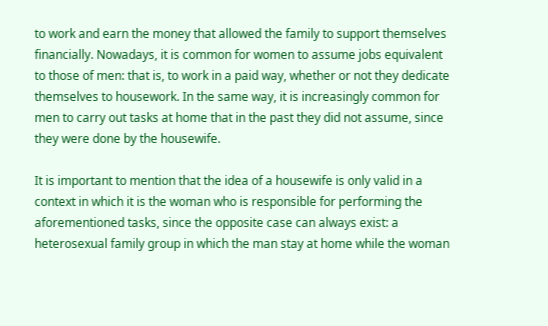to work and earn the money that allowed the family to support themselves financially. Nowadays, it is common for women to assume jobs equivalent to those of men: that is, to work in a paid way, whether or not they dedicate themselves to housework. In the same way, it is increasingly common for men to carry out tasks at home that in the past they did not assume, since they were done by the housewife.

It is important to mention that the idea of a housewife is only valid in a context in which it is the woman who is responsible for performing the aforementioned tasks, since the opposite case can always exist: a heterosexual family group in which the man stay at home while the woman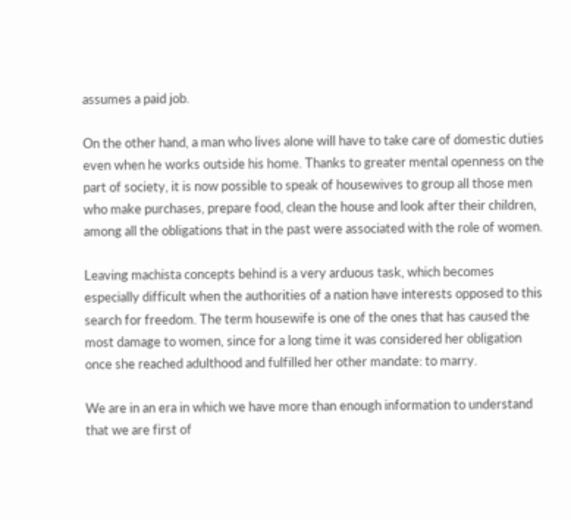assumes a paid job.

On the other hand, a man who lives alone will have to take care of domestic duties even when he works outside his home. Thanks to greater mental openness on the part of society, it is now possible to speak of housewives to group all those men who make purchases, prepare food, clean the house and look after their children, among all the obligations that in the past were associated with the role of women.

Leaving machista concepts behind is a very arduous task, which becomes especially difficult when the authorities of a nation have interests opposed to this search for freedom. The term housewife is one of the ones that has caused the most damage to women, since for a long time it was considered her obligation once she reached adulthood and fulfilled her other mandate: to marry.

We are in an era in which we have more than enough information to understand that we are first of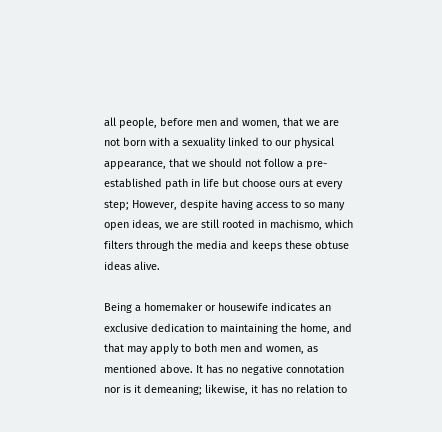all people, before men and women, that we are not born with a sexuality linked to our physical appearance, that we should not follow a pre-established path in life but choose ours at every step; However, despite having access to so many open ideas, we are still rooted in machismo, which filters through the media and keeps these obtuse ideas alive.

Being a homemaker or housewife indicates an exclusive dedication to maintaining the home, and that may apply to both men and women, as mentioned above. It has no negative connotation nor is it demeaning; likewise, it has no relation to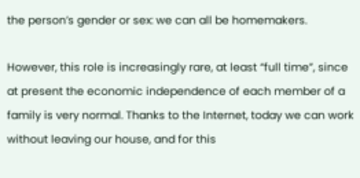the person’s gender or sex: we can all be homemakers.

However, this role is increasingly rare, at least “full time”, since at present the economic independence of each member of a family is very normal. Thanks to the Internet, today we can work without leaving our house, and for this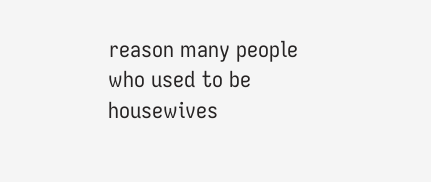reason many people who used to be housewives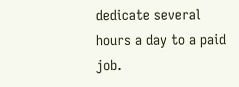dedicate several hours a day to a paid job.